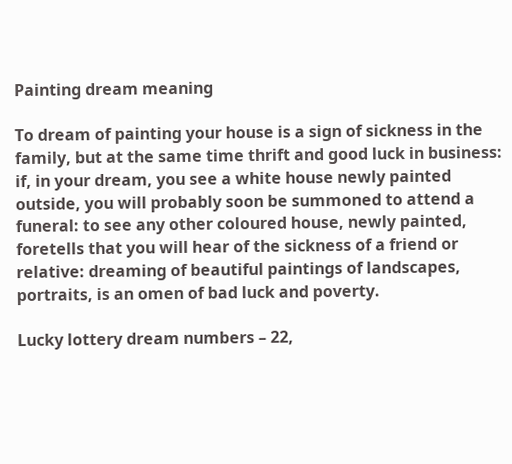Painting dream meaning

To dream of painting your house is a sign of sickness in the family, but at the same time thrift and good luck in business: if, in your dream, you see a white house newly painted outside, you will probably soon be summoned to attend a funeral: to see any other coloured house, newly painted, foretells that you will hear of the sickness of a friend or relative: dreaming of beautiful paintings of landscapes, portraits, is an omen of bad luck and poverty.

Lucky lottery dream numbers – 22,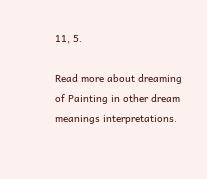11, 5.

Read more about dreaming of Painting in other dream meanings interpretations.